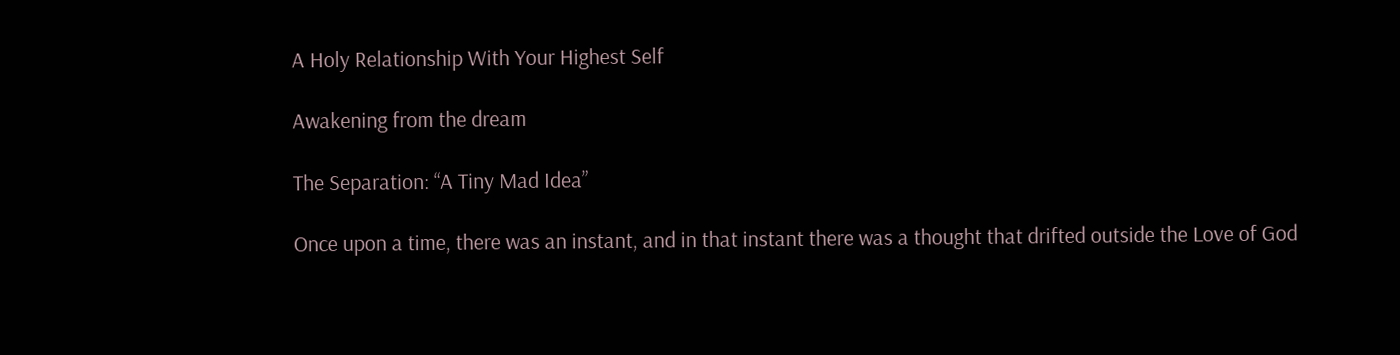A Holy Relationship With Your Highest Self

Awakening from the dream

The Separation: “A Tiny Mad Idea”

Once upon a time, there was an instant, and in that instant there was a thought that drifted outside the Love of God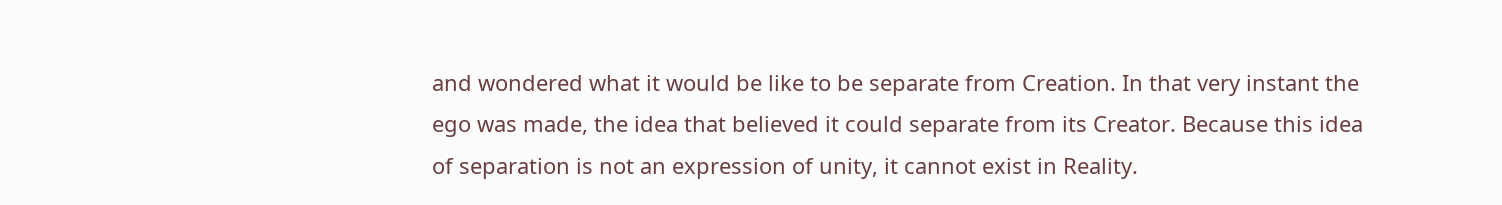and wondered what it would be like to be separate from Creation. In that very instant the ego was made, the idea that believed it could separate from its Creator. Because this idea of separation is not an expression of unity, it cannot exist in Reality.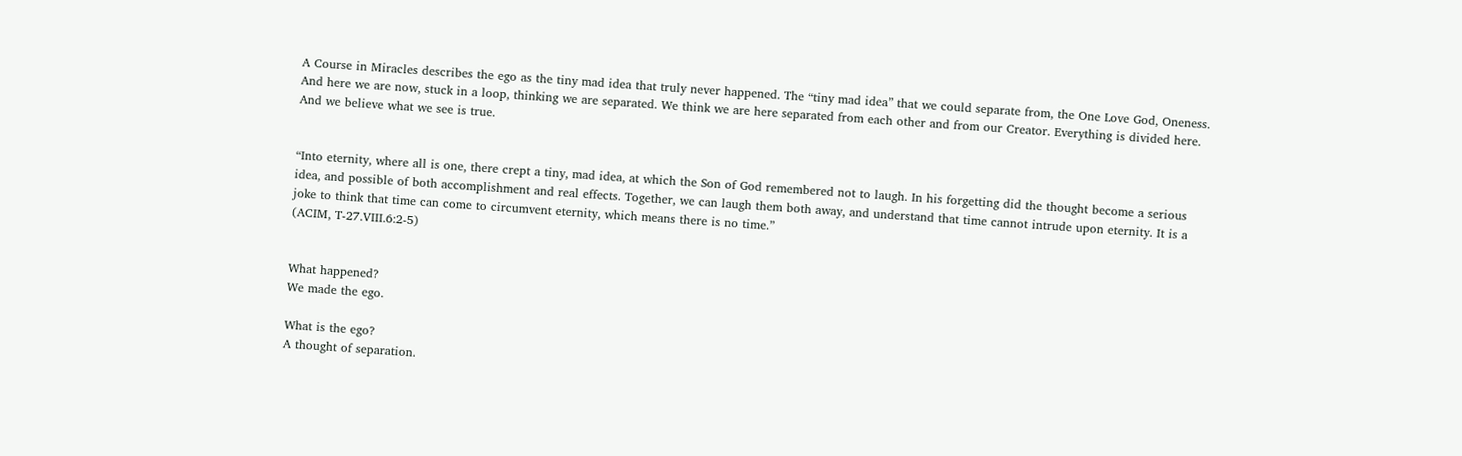A Course in Miracles describes the ego as the tiny mad idea that truly never happened. The “tiny mad idea” that we could separate from, the One Love God, Oneness. And here we are now, stuck in a loop, thinking we are separated. We think we are here separated from each other and from our Creator. Everything is divided here. And we believe what we see is true.


“Into eternity, where all is one, there crept a tiny, mad idea, at which the Son of God remembered not to laugh. In his forgetting did the thought become a serious idea, and possible of both accomplishment and real effects. Together, we can laugh them both away, and understand that time cannot intrude upon eternity. It is a joke to think that time can come to circumvent eternity, which means there is no time.”
(ACIM, T-27.VIII.6:2-5)


What happened?
We made the ego.

What is the ego?
A thought of separation.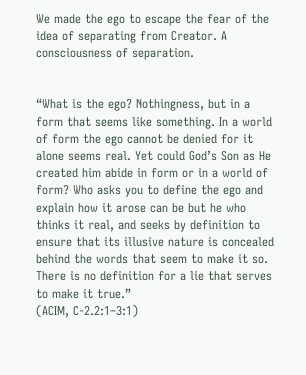We made the ego to escape the fear of the idea of separating from Creator. A consciousness of separation.


“What is the ego? Nothingness, but in a form that seems like something. In a world of form the ego cannot be denied for it alone seems real. Yet could God’s Son as He created him abide in form or in a world of form? Who asks you to define the ego and explain how it arose can be but he who thinks it real, and seeks by definition to ensure that its illusive nature is concealed behind the words that seem to make it so. There is no definition for a lie that serves to make it true.”
(ACIM, C-2.2:1–3:1)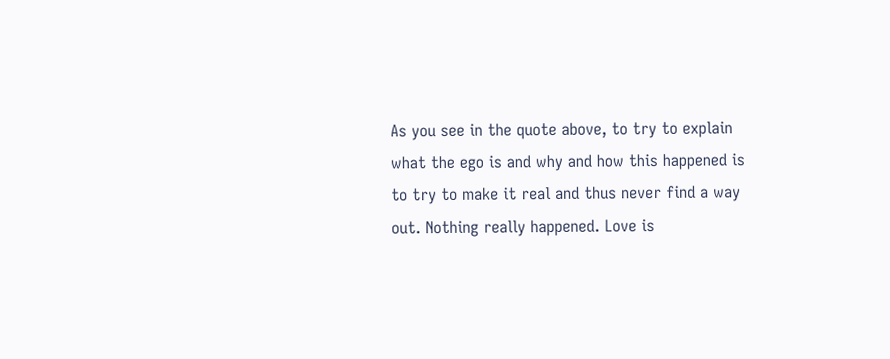As you see in the quote above, to try to explain what the ego is and why and how this happened is to try to make it real and thus never find a way out. Nothing really happened. Love is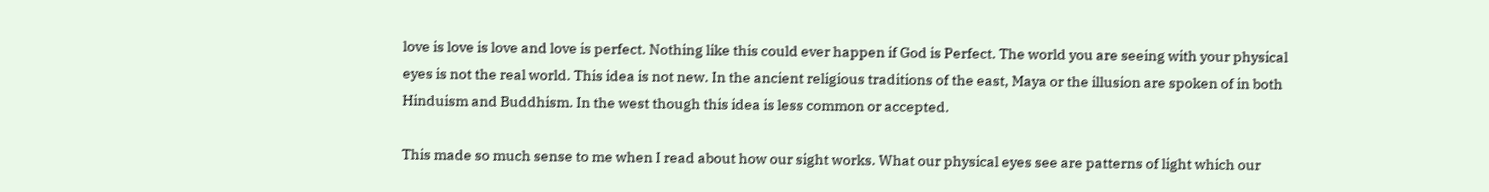love is love is love and love is perfect. Nothing like this could ever happen if God is Perfect. The world you are seeing with your physical eyes is not the real world. This idea is not new. In the ancient religious traditions of the east, Maya or the illusion are spoken of in both Hinduism and Buddhism. In the west though this idea is less common or accepted.

This made so much sense to me when I read about how our sight works. What our physical eyes see are patterns of light which our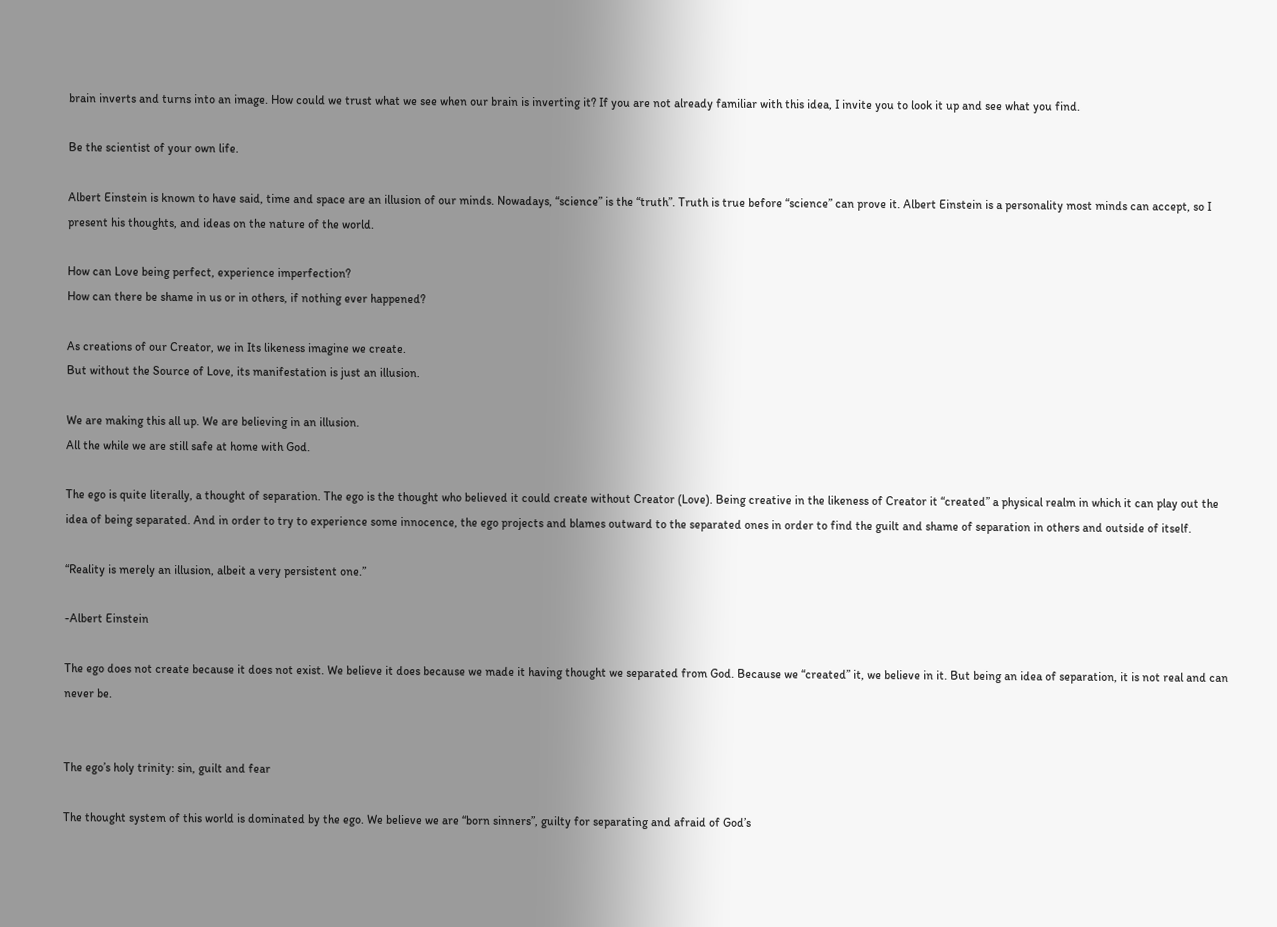brain inverts and turns into an image. How could we trust what we see when our brain is inverting it? If you are not already familiar with this idea, I invite you to look it up and see what you find.

Be the scientist of your own life.

Albert Einstein is known to have said, time and space are an illusion of our minds. Nowadays, “science” is the “truth”. Truth is true before “science” can prove it. Albert Einstein is a personality most minds can accept, so I present his thoughts, and ideas on the nature of the world.

How can Love being perfect, experience imperfection?
How can there be shame in us or in others, if nothing ever happened?

As creations of our Creator, we in Its likeness imagine we create.
But without the Source of Love, its manifestation is just an illusion.

We are making this all up. We are believing in an illusion.
All the while we are still safe at home with God.

The ego is quite literally, a thought of separation. The ego is the thought who believed it could create without Creator (Love). Being creative in the likeness of Creator it “created” a physical realm in which it can play out the idea of being separated. And in order to try to experience some innocence, the ego projects and blames outward to the separated ones in order to find the guilt and shame of separation in others and outside of itself.

“Reality is merely an illusion, albeit a very persistent one.”

-Albert Einstein

The ego does not create because it does not exist. We believe it does because we made it having thought we separated from God. Because we “created” it, we believe in it. But being an idea of separation, it is not real and can never be.


The ego’s holy trinity: sin, guilt and fear

The thought system of this world is dominated by the ego. We believe we are “born sinners”, guilty for separating and afraid of God’s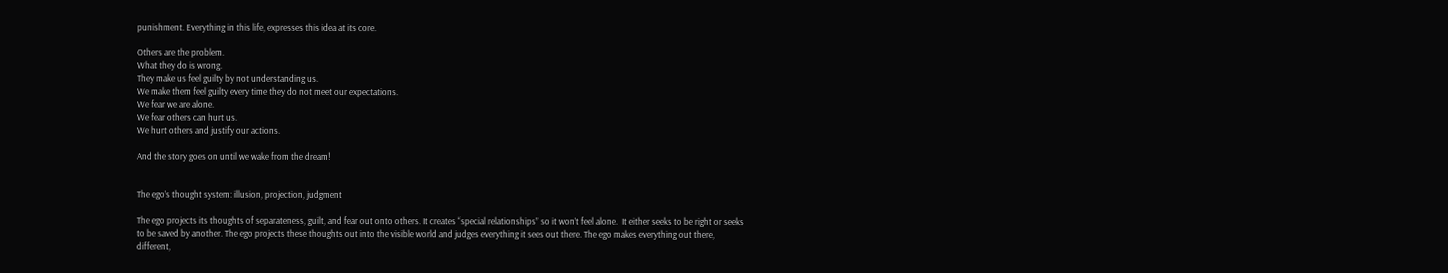punishment. Everything in this life, expresses this idea at its core.

Others are the problem.
What they do is wrong.
They make us feel guilty by not understanding us.
We make them feel guilty every time they do not meet our expectations.
We fear we are alone.
We fear others can hurt us.
We hurt others and justify our actions.

And the story goes on until we wake from the dream!


The ego’s thought system: illusion, projection, judgment

The ego projects its thoughts of separateness, guilt, and fear out onto others. It creates “special relationships” so it won’t feel alone.  It either seeks to be right or seeks to be saved by another. The ego projects these thoughts out into the visible world and judges everything it sees out there. The ego makes everything out there, different,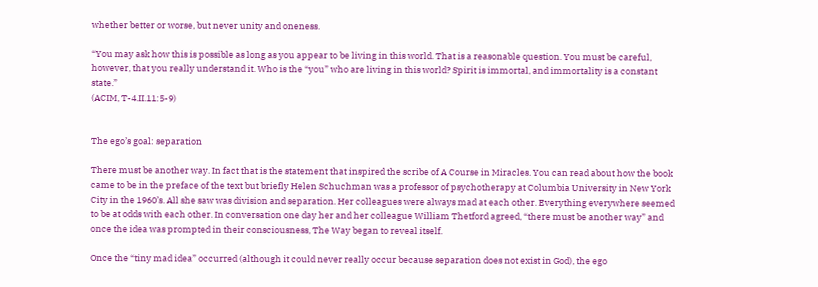whether better or worse, but never unity and oneness.

“You may ask how this is possible as long as you appear to be living in this world. That is a reasonable question. You must be careful, however, that you really understand it. Who is the “you” who are living in this world? Spirit is immortal, and immortality is a constant state.”
(ACIM, T-4.II.11:5-9)


The ego’s goal: separation

There must be another way. In fact that is the statement that inspired the scribe of A Course in Miracles. You can read about how the book came to be in the preface of the text but briefly Helen Schuchman was a professor of psychotherapy at Columbia University in New York City in the 1960’s. All she saw was division and separation. Her colleagues were always mad at each other. Everything everywhere seemed to be at odds with each other. In conversation one day her and her colleague William Thetford agreed, “there must be another way” and once the idea was prompted in their consciousness, The Way began to reveal itself.

Once the “tiny mad idea” occurred (although it could never really occur because separation does not exist in God), the ego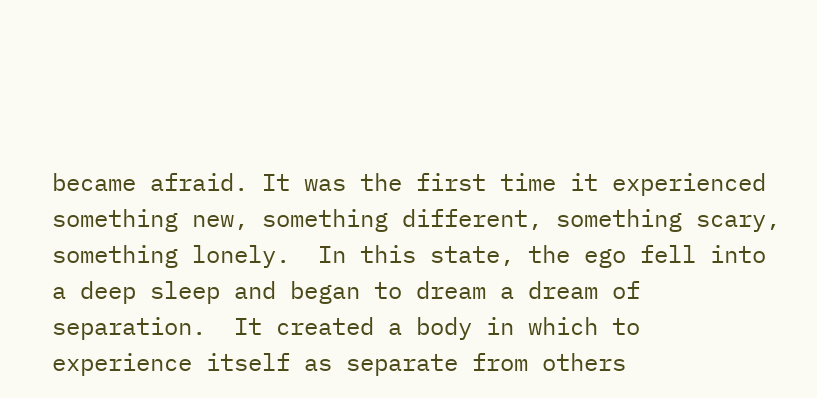became afraid. It was the first time it experienced something new, something different, something scary, something lonely.  In this state, the ego fell into a deep sleep and began to dream a dream of separation.  It created a body in which to experience itself as separate from others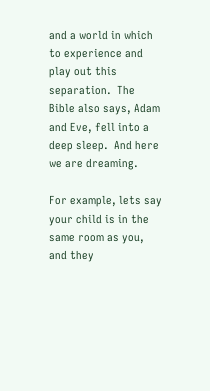and a world in which to experience and play out this separation.  The Bible also says, Adam and Eve, fell into a deep sleep.  And here we are dreaming.

For example, lets say your child is in the same room as you, and they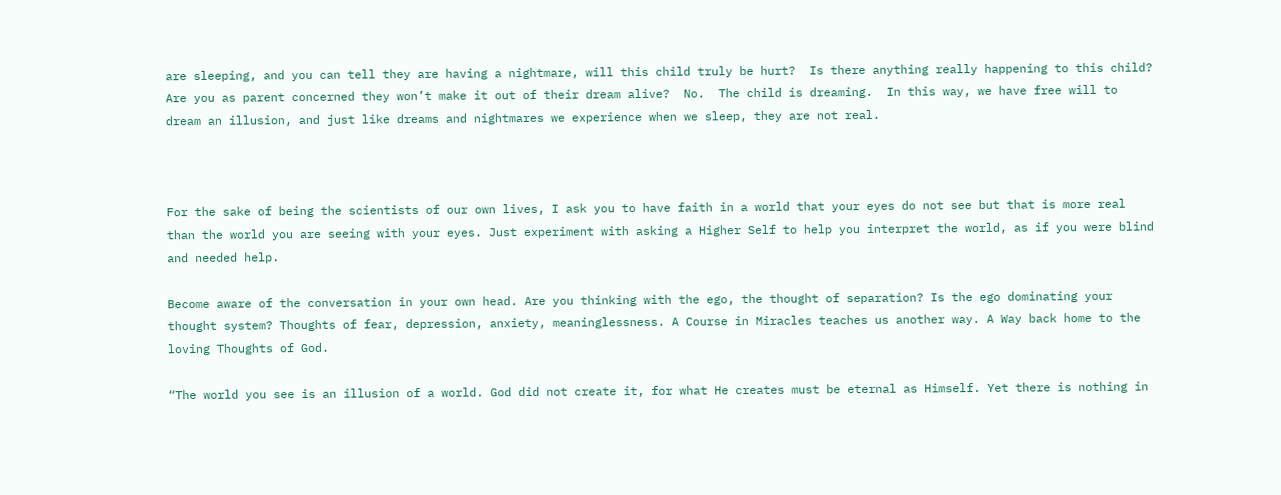are sleeping, and you can tell they are having a nightmare, will this child truly be hurt?  Is there anything really happening to this child?  Are you as parent concerned they won’t make it out of their dream alive?  No.  The child is dreaming.  In this way, we have free will to dream an illusion, and just like dreams and nightmares we experience when we sleep, they are not real.



For the sake of being the scientists of our own lives, I ask you to have faith in a world that your eyes do not see but that is more real than the world you are seeing with your eyes. Just experiment with asking a Higher Self to help you interpret the world, as if you were blind and needed help.

Become aware of the conversation in your own head. Are you thinking with the ego, the thought of separation? Is the ego dominating your thought system? Thoughts of fear, depression, anxiety, meaninglessness. A Course in Miracles teaches us another way. A Way back home to the loving Thoughts of God.

“The world you see is an illusion of a world. God did not create it, for what He creates must be eternal as Himself. Yet there is nothing in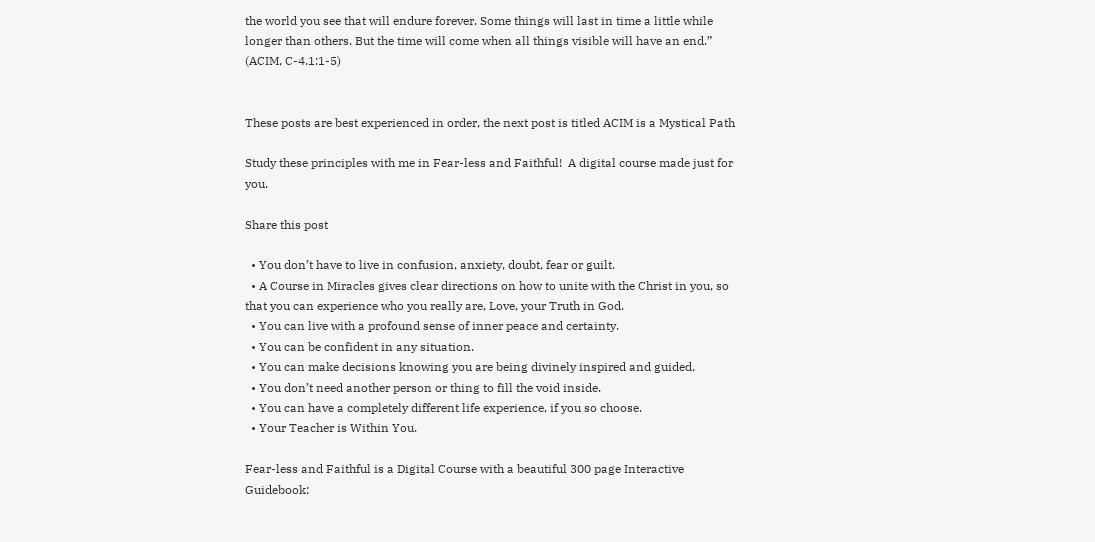the world you see that will endure forever. Some things will last in time a little while longer than others. But the time will come when all things visible will have an end.”
(ACIM, C-4.1:1-5)


These posts are best experienced in order, the next post is titled ACIM is a Mystical Path

Study these principles with me in Fear-less and Faithful!  A digital course made just for you.

Share this post

  • You don’t have to live in confusion, anxiety, doubt, fear or guilt.
  • A Course in Miracles gives clear directions on how to unite with the Christ in you, so that you can experience who you really are, Love, your Truth in God.
  • You can live with a profound sense of inner peace and certainty.
  • You can be confident in any situation.
  • You can make decisions knowing you are being divinely inspired and guided.
  • You don’t need another person or thing to fill the void inside.
  • You can have a completely different life experience, if you so choose.
  • Your Teacher is Within You.

Fear-less and Faithful is a Digital Course with a beautiful 300 page Interactive Guidebook: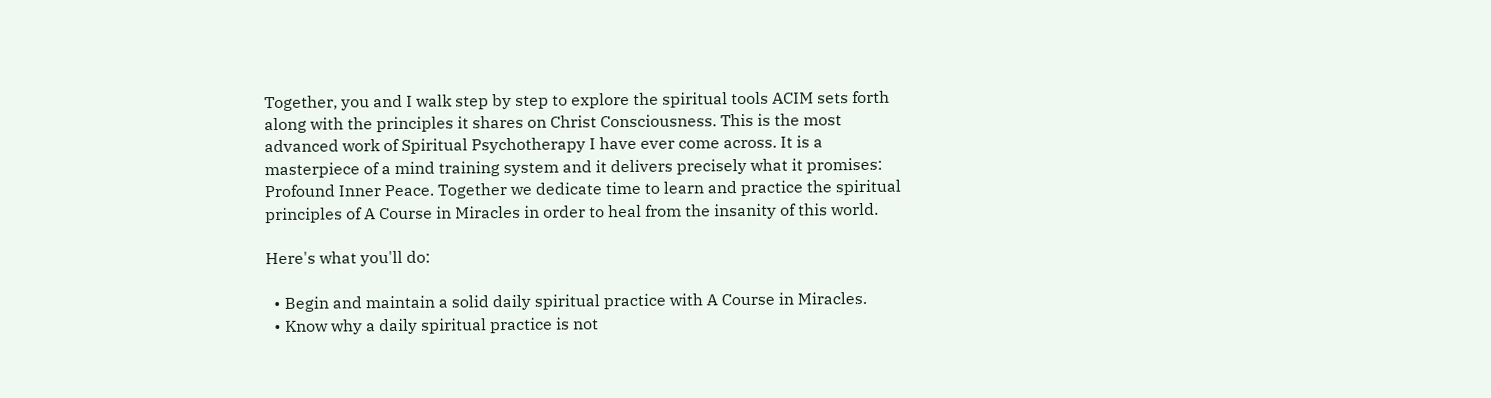Together, you and I walk step by step to explore the spiritual tools ACIM sets forth along with the principles it shares on Christ Consciousness. This is the most advanced work of Spiritual Psychotherapy I have ever come across. It is a masterpiece of a mind training system and it delivers precisely what it promises: Profound Inner Peace. Together we dedicate time to learn and practice the spiritual principles of A Course in Miracles in order to heal from the insanity of this world.

Here's what you'll do:

  • Begin and maintain a solid daily spiritual practice with A Course in Miracles.
  • Know why a daily spiritual practice is not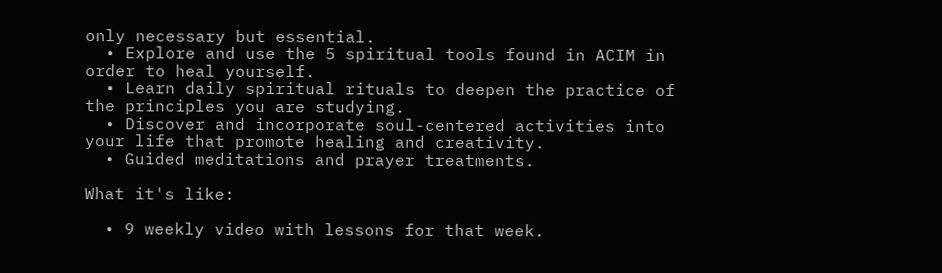only necessary but essential.
  • Explore and use the 5 spiritual tools found in ACIM in order to heal yourself.
  • Learn daily spiritual rituals to deepen the practice of the principles you are studying.
  • Discover and incorporate soul-centered activities into your life that promote healing and creativity.
  • Guided meditations and prayer treatments.

What it's like:

  • 9 weekly video with lessons for that week.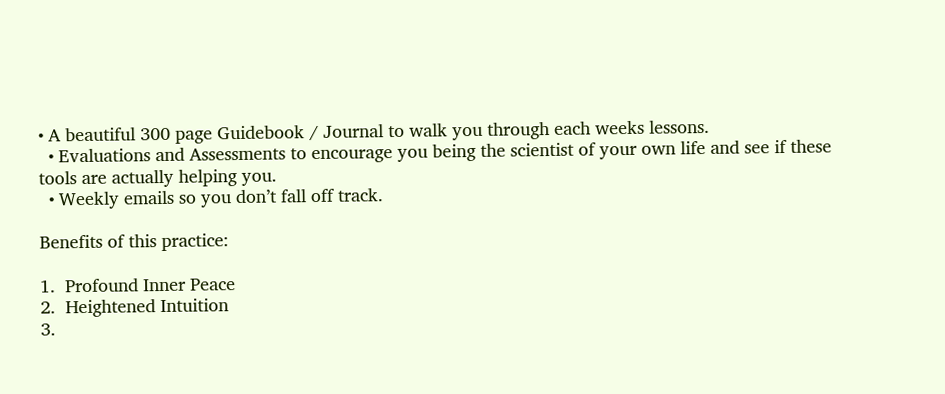• A beautiful 300 page Guidebook / Journal to walk you through each weeks lessons.
  • Evaluations and Assessments to encourage you being the scientist of your own life and see if these tools are actually helping you.
  • Weekly emails so you don’t fall off track.

Benefits of this practice:

1.  Profound Inner Peace
2.  Heightened Intuition
3.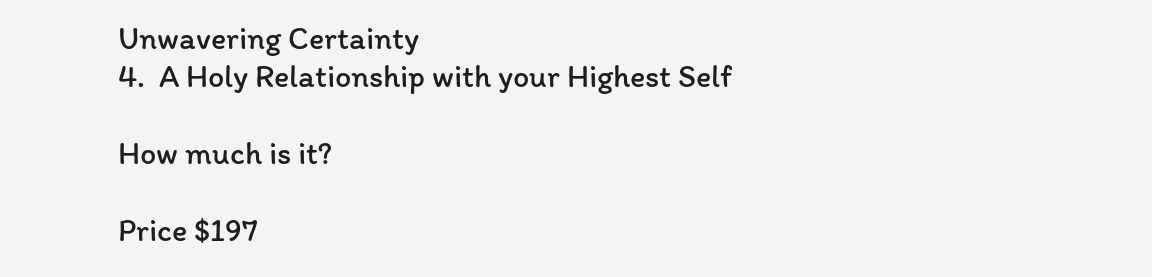Unwavering Certainty
4.  A Holy Relationship with your Highest Self

How much is it?

Price $197